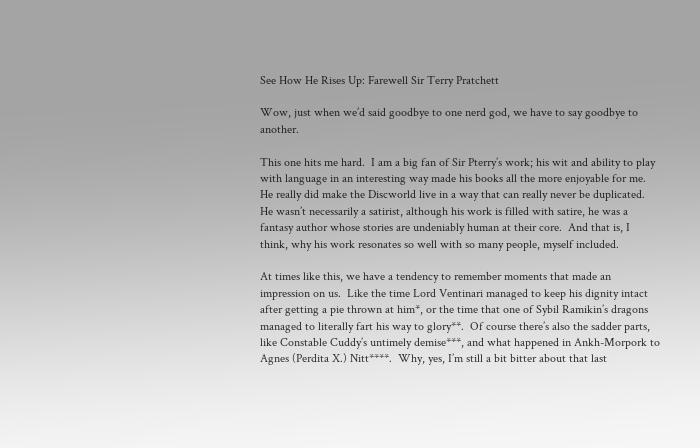See How He Rises Up: Farewell Sir Terry Pratchett

Wow, just when we’d said goodbye to one nerd god, we have to say goodbye to another.

This one hits me hard.  I am a big fan of Sir Pterry’s work; his wit and ability to play with language in an interesting way made his books all the more enjoyable for me.  He really did make the Discworld live in a way that can really never be duplicated.  He wasn’t necessarily a satirist, although his work is filled with satire, he was a fantasy author whose stories are undeniably human at their core.  And that is, I think, why his work resonates so well with so many people, myself included.

At times like this, we have a tendency to remember moments that made an impression on us.  Like the time Lord Ventinari managed to keep his dignity intact after getting a pie thrown at him*, or the time that one of Sybil Ramikin’s dragons managed to literally fart his way to glory**.  Of course there’s also the sadder parts, like Constable Cuddy’s untimely demise***, and what happened in Ankh-Morpork to Agnes (Perdita X.) Nitt****.  Why, yes, I’m still a bit bitter about that last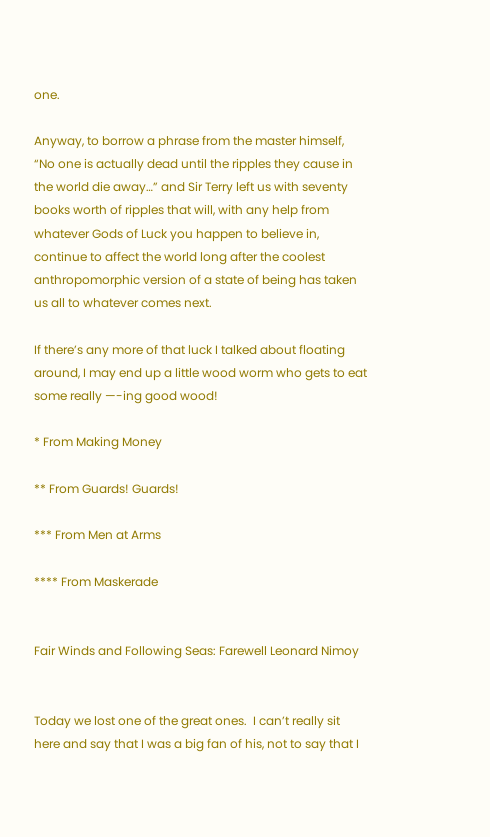one.

Anyway, to borrow a phrase from the master himself, “No one is actually dead until the ripples they cause in the world die away…” and Sir Terry left us with seventy books worth of ripples that will, with any help from whatever Gods of Luck you happen to believe in, continue to affect the world long after the coolest anthropomorphic version of a state of being has taken us all to whatever comes next.

If there’s any more of that luck I talked about floating around, I may end up a little wood worm who gets to eat some really —-ing good wood!

* From Making Money

** From Guards! Guards!

*** From Men at Arms

**** From Maskerade


Fair Winds and Following Seas: Farewell Leonard Nimoy


Today we lost one of the great ones.  I can’t really sit here and say that I was a big fan of his, not to say that I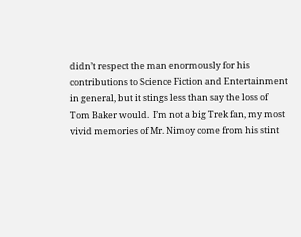didn’t respect the man enormously for his contributions to Science Fiction and Entertainment in general, but it stings less than say the loss of Tom Baker would.  I’m not a big Trek fan, my most vivid memories of Mr. Nimoy come from his stint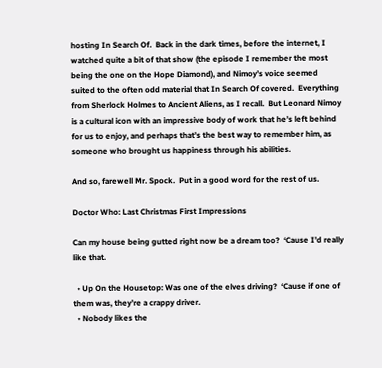hosting In Search Of.  Back in the dark times, before the internet, I watched quite a bit of that show (the episode I remember the most being the one on the Hope Diamond), and Nimoy’s voice seemed suited to the often odd material that In Search Of covered.  Everything from Sherlock Holmes to Ancient Aliens, as I recall.  But Leonard Nimoy is a cultural icon with an impressive body of work that he’s left behind for us to enjoy, and perhaps that’s the best way to remember him, as someone who brought us happiness through his abilities.

And so, farewell Mr. Spock.  Put in a good word for the rest of us.

Doctor Who: Last Christmas First Impressions

Can my house being gutted right now be a dream too?  ‘Cause I’d really like that.

  • Up On the Housetop: Was one of the elves driving?  ‘Cause if one of them was, they’re a crappy driver.
  • Nobody likes the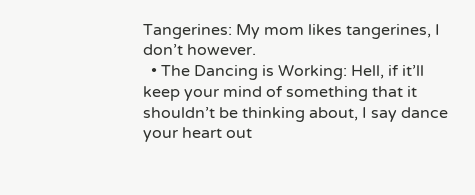Tangerines: My mom likes tangerines, I don’t however.
  • The Dancing is Working: Hell, if it’ll keep your mind of something that it shouldn’t be thinking about, I say dance your heart out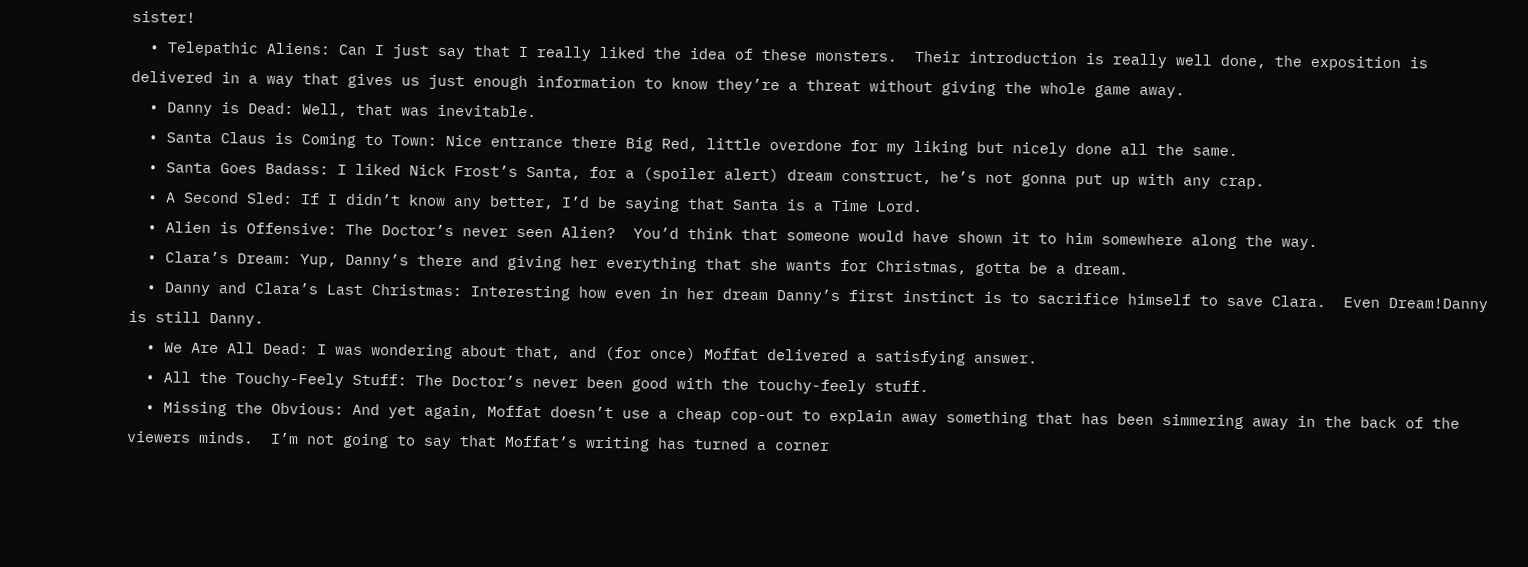sister!
  • Telepathic Aliens: Can I just say that I really liked the idea of these monsters.  Their introduction is really well done, the exposition is delivered in a way that gives us just enough information to know they’re a threat without giving the whole game away.
  • Danny is Dead: Well, that was inevitable.
  • Santa Claus is Coming to Town: Nice entrance there Big Red, little overdone for my liking but nicely done all the same.
  • Santa Goes Badass: I liked Nick Frost’s Santa, for a (spoiler alert) dream construct, he’s not gonna put up with any crap.
  • A Second Sled: If I didn’t know any better, I’d be saying that Santa is a Time Lord.
  • Alien is Offensive: The Doctor’s never seen Alien?  You’d think that someone would have shown it to him somewhere along the way.
  • Clara’s Dream: Yup, Danny’s there and giving her everything that she wants for Christmas, gotta be a dream.
  • Danny and Clara’s Last Christmas: Interesting how even in her dream Danny’s first instinct is to sacrifice himself to save Clara.  Even Dream!Danny is still Danny.
  • We Are All Dead: I was wondering about that, and (for once) Moffat delivered a satisfying answer.
  • All the Touchy-Feely Stuff: The Doctor’s never been good with the touchy-feely stuff.
  • Missing the Obvious: And yet again, Moffat doesn’t use a cheap cop-out to explain away something that has been simmering away in the back of the viewers minds.  I’m not going to say that Moffat’s writing has turned a corner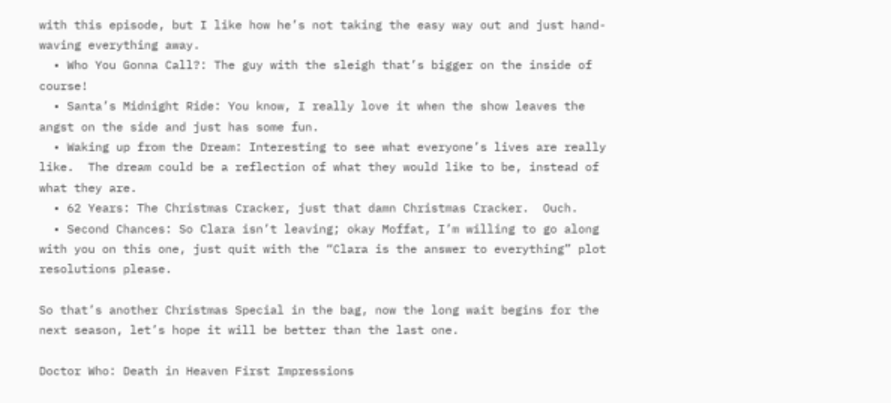with this episode, but I like how he’s not taking the easy way out and just hand-waving everything away.
  • Who You Gonna Call?: The guy with the sleigh that’s bigger on the inside of course!
  • Santa’s Midnight Ride: You know, I really love it when the show leaves the angst on the side and just has some fun.
  • Waking up from the Dream: Interesting to see what everyone’s lives are really like.  The dream could be a reflection of what they would like to be, instead of what they are.
  • 62 Years: The Christmas Cracker, just that damn Christmas Cracker.  Ouch.
  • Second Chances: So Clara isn’t leaving; okay Moffat, I’m willing to go along with you on this one, just quit with the “Clara is the answer to everything” plot resolutions please.

So that’s another Christmas Special in the bag, now the long wait begins for the next season, let’s hope it will be better than the last one.

Doctor Who: Death in Heaven First Impressions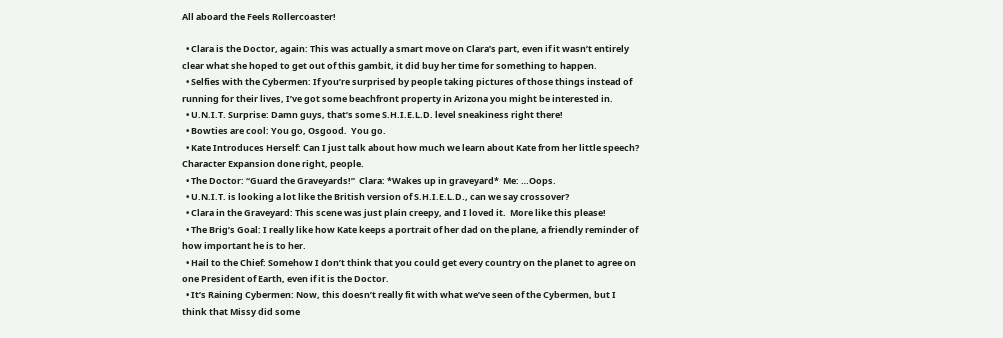All aboard the Feels Rollercoaster!

  • Clara is the Doctor, again: This was actually a smart move on Clara’s part, even if it wasn’t entirely clear what she hoped to get out of this gambit, it did buy her time for something to happen.
  • Selfies with the Cybermen: If you’re surprised by people taking pictures of those things instead of running for their lives, I’ve got some beachfront property in Arizona you might be interested in.
  • U.N.I.T. Surprise: Damn guys, that’s some S.H.I.E.L.D. level sneakiness right there!
  • Bowties are cool: You go, Osgood.  You go.
  • Kate Introduces Herself: Can I just talk about how much we learn about Kate from her little speech?  Character Expansion done right, people.
  • The Doctor: “Guard the Graveyards!”  Clara: *Wakes up in graveyard*  Me: …Oops.
  • U.N.I.T. is looking a lot like the British version of S.H.I.E.L.D., can we say crossover?
  • Clara in the Graveyard: This scene was just plain creepy, and I loved it.  More like this please!
  • The Brig’s Goal: I really like how Kate keeps a portrait of her dad on the plane, a friendly reminder of how important he is to her.
  • Hail to the Chief: Somehow I don’t think that you could get every country on the planet to agree on one President of Earth, even if it is the Doctor.
  • It’s Raining Cybermen: Now, this doesn’t really fit with what we’ve seen of the Cybermen, but I think that Missy did some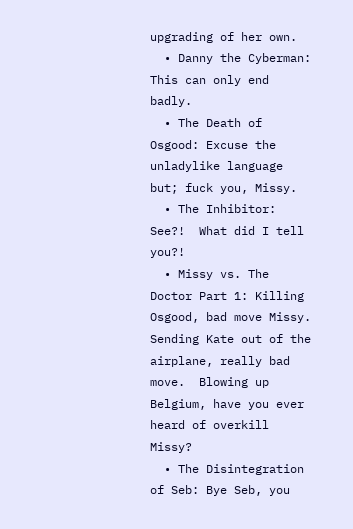upgrading of her own.
  • Danny the Cyberman: This can only end badly.
  • The Death of Osgood: Excuse the unladylike language but; fuck you, Missy.
  • The Inhibitor: See?!  What did I tell you?!
  • Missy vs. The Doctor Part 1: Killing Osgood, bad move Missy.  Sending Kate out of the airplane, really bad move.  Blowing up Belgium, have you ever heard of overkill Missy?
  • The Disintegration of Seb: Bye Seb, you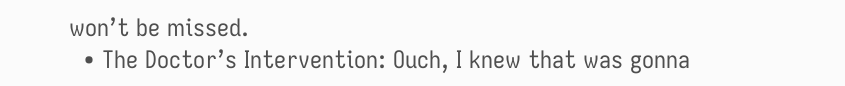won’t be missed.
  • The Doctor’s Intervention: Ouch, I knew that was gonna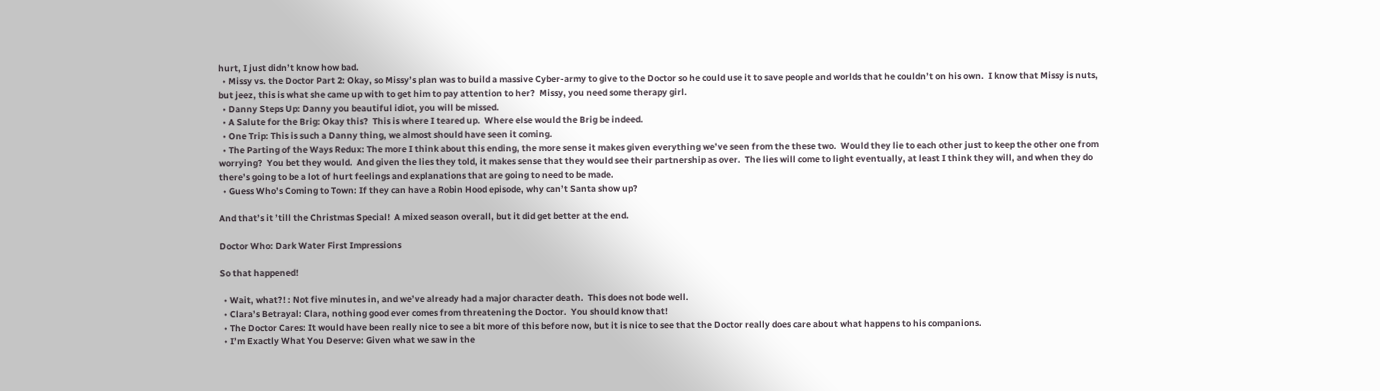hurt, I just didn’t know how bad.
  • Missy vs. the Doctor Part 2: Okay, so Missy’s plan was to build a massive Cyber-army to give to the Doctor so he could use it to save people and worlds that he couldn’t on his own.  I know that Missy is nuts, but jeez, this is what she came up with to get him to pay attention to her?  Missy, you need some therapy girl.
  • Danny Steps Up: Danny you beautiful idiot, you will be missed.
  • A Salute for the Brig: Okay this?  This is where I teared up.  Where else would the Brig be indeed.
  • One Trip: This is such a Danny thing, we almost should have seen it coming.
  • The Parting of the Ways Redux: The more I think about this ending, the more sense it makes given everything we’ve seen from the these two.  Would they lie to each other just to keep the other one from worrying?  You bet they would.  And given the lies they told, it makes sense that they would see their partnership as over.  The lies will come to light eventually, at least I think they will, and when they do there’s going to be a lot of hurt feelings and explanations that are going to need to be made.
  • Guess Who’s Coming to Town: If they can have a Robin Hood episode, why can’t Santa show up?

And that’s it ’till the Christmas Special!  A mixed season overall, but it did get better at the end.

Doctor Who: Dark Water First Impressions

So that happened!

  • Wait, what?! : Not five minutes in, and we’ve already had a major character death.  This does not bode well.
  • Clara’s Betrayal: Clara, nothing good ever comes from threatening the Doctor.  You should know that!
  • The Doctor Cares: It would have been really nice to see a bit more of this before now, but it is nice to see that the Doctor really does care about what happens to his companions.
  • I’m Exactly What You Deserve: Given what we saw in the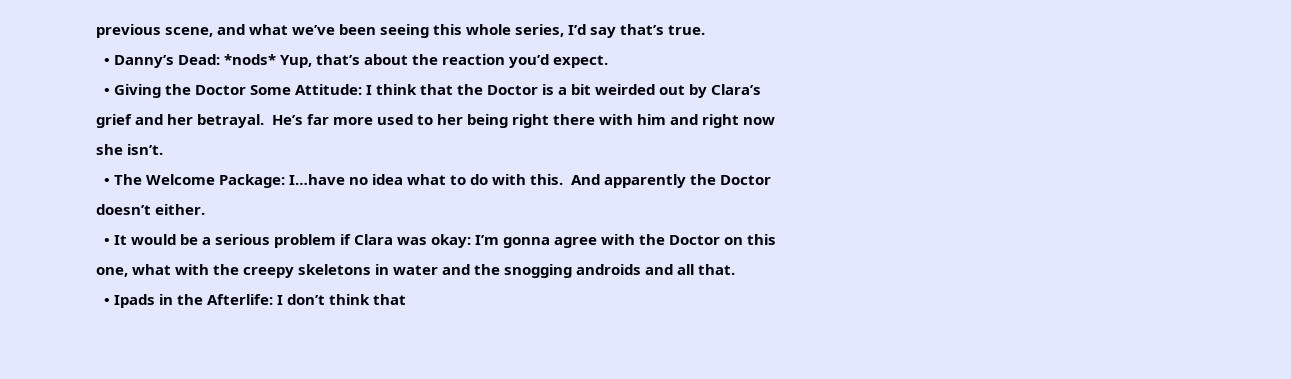previous scene, and what we’ve been seeing this whole series, I’d say that’s true.
  • Danny’s Dead: *nods* Yup, that’s about the reaction you’d expect.
  • Giving the Doctor Some Attitude: I think that the Doctor is a bit weirded out by Clara’s grief and her betrayal.  He’s far more used to her being right there with him and right now she isn’t.
  • The Welcome Package: I…have no idea what to do with this.  And apparently the Doctor doesn’t either.
  • It would be a serious problem if Clara was okay: I’m gonna agree with the Doctor on this one, what with the creepy skeletons in water and the snogging androids and all that.
  • Ipads in the Afterlife: I don’t think that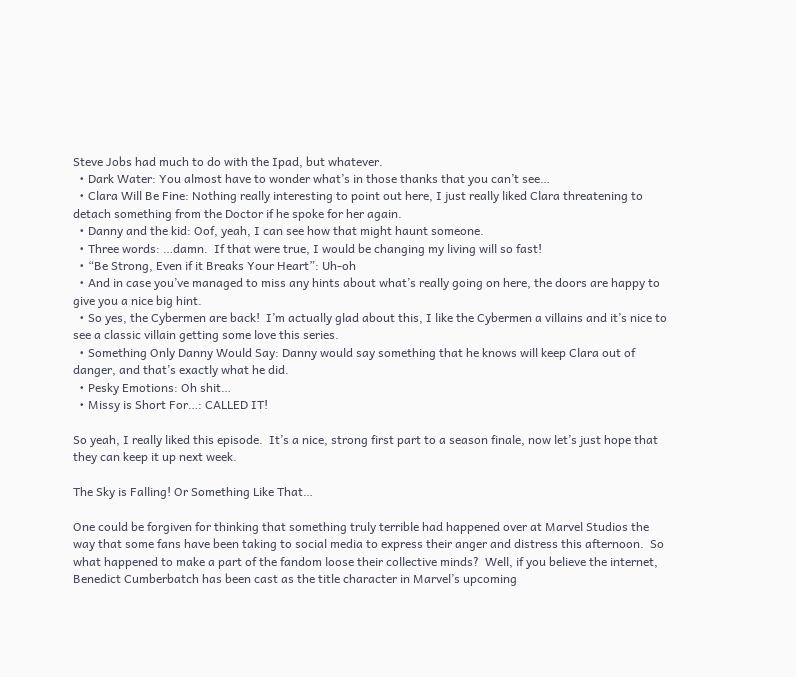Steve Jobs had much to do with the Ipad, but whatever.
  • Dark Water: You almost have to wonder what’s in those thanks that you can’t see…
  • Clara Will Be Fine: Nothing really interesting to point out here, I just really liked Clara threatening to detach something from the Doctor if he spoke for her again.
  • Danny and the kid: Oof, yeah, I can see how that might haunt someone.
  • Three words: …damn.  If that were true, I would be changing my living will so fast!
  • “Be Strong, Even if it Breaks Your Heart”: Uh-oh
  • And in case you’ve managed to miss any hints about what’s really going on here, the doors are happy to give you a nice big hint.
  • So yes, the Cybermen are back!  I’m actually glad about this, I like the Cybermen a villains and it’s nice to see a classic villain getting some love this series.
  • Something Only Danny Would Say: Danny would say something that he knows will keep Clara out of danger, and that’s exactly what he did.
  • Pesky Emotions: Oh shit…
  • Missy is Short For…: CALLED IT!

So yeah, I really liked this episode.  It’s a nice, strong first part to a season finale, now let’s just hope that they can keep it up next week.

The Sky is Falling! Or Something Like That…

One could be forgiven for thinking that something truly terrible had happened over at Marvel Studios the way that some fans have been taking to social media to express their anger and distress this afternoon.  So what happened to make a part of the fandom loose their collective minds?  Well, if you believe the internet, Benedict Cumberbatch has been cast as the title character in Marvel’s upcoming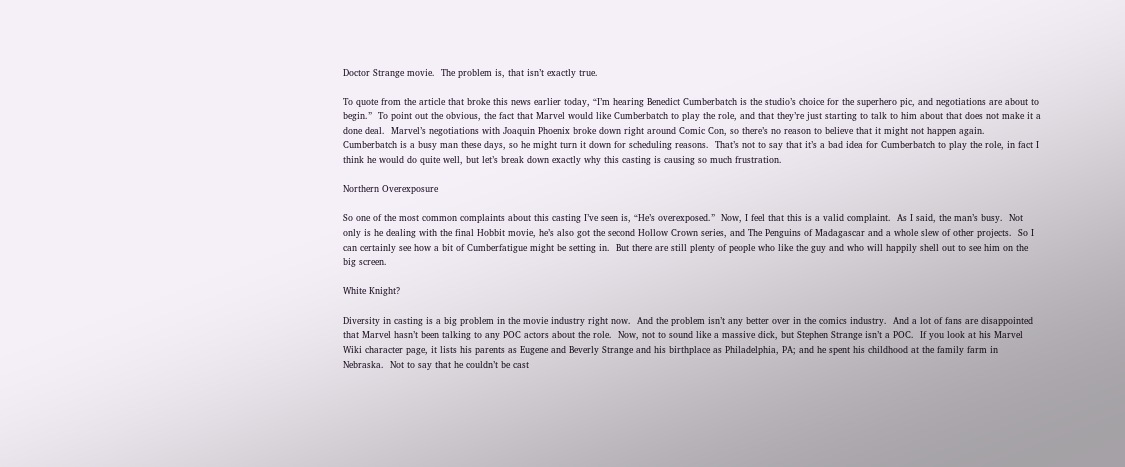Doctor Strange movie.  The problem is, that isn’t exactly true.

To quote from the article that broke this news earlier today, “I’m hearing Benedict Cumberbatch is the studio’s choice for the superhero pic, and negotiations are about to begin.”  To point out the obvious, the fact that Marvel would like Cumberbatch to play the role, and that they’re just starting to talk to him about that does not make it a done deal.  Marvel’s negotiations with Joaquin Phoenix broke down right around Comic Con, so there’s no reason to believe that it might not happen again.  Cumberbatch is a busy man these days, so he might turn it down for scheduling reasons.  That’s not to say that it’s a bad idea for Cumberbatch to play the role, in fact I think he would do quite well, but let’s break down exactly why this casting is causing so much frustration.

Northern Overexposure

So one of the most common complaints about this casting I’ve seen is, “He’s overexposed.”  Now, I feel that this is a valid complaint.  As I said, the man’s busy.  Not only is he dealing with the final Hobbit movie, he’s also got the second Hollow Crown series, and The Penguins of Madagascar and a whole slew of other projects.  So I can certainly see how a bit of Cumberfatigue might be setting in.  But there are still plenty of people who like the guy and who will happily shell out to see him on the big screen.

White Knight?

Diversity in casting is a big problem in the movie industry right now.  And the problem isn’t any better over in the comics industry.  And a lot of fans are disappointed that Marvel hasn’t been talking to any POC actors about the role.  Now, not to sound like a massive dick, but Stephen Strange isn’t a POC.  If you look at his Marvel Wiki character page, it lists his parents as Eugene and Beverly Strange and his birthplace as Philadelphia, PA; and he spent his childhood at the family farm in Nebraska.  Not to say that he couldn’t be cast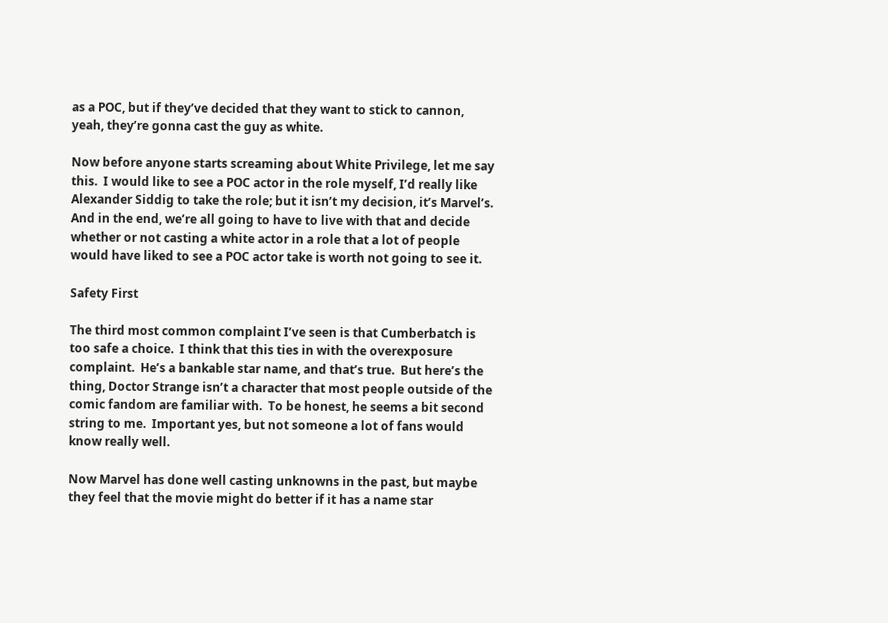as a POC, but if they’ve decided that they want to stick to cannon, yeah, they’re gonna cast the guy as white.

Now before anyone starts screaming about White Privilege, let me say this.  I would like to see a POC actor in the role myself, I’d really like Alexander Siddig to take the role; but it isn’t my decision, it’s Marvel’s.  And in the end, we’re all going to have to live with that and decide whether or not casting a white actor in a role that a lot of people would have liked to see a POC actor take is worth not going to see it.

Safety First

The third most common complaint I’ve seen is that Cumberbatch is too safe a choice.  I think that this ties in with the overexposure complaint.  He’s a bankable star name, and that’s true.  But here’s the thing, Doctor Strange isn’t a character that most people outside of the comic fandom are familiar with.  To be honest, he seems a bit second string to me.  Important yes, but not someone a lot of fans would know really well.

Now Marvel has done well casting unknowns in the past, but maybe they feel that the movie might do better if it has a name star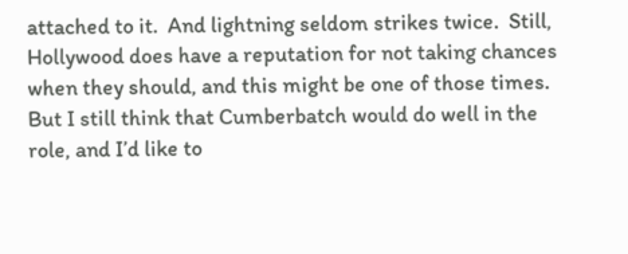attached to it.  And lightning seldom strikes twice.  Still, Hollywood does have a reputation for not taking chances when they should, and this might be one of those times.  But I still think that Cumberbatch would do well in the role, and I’d like to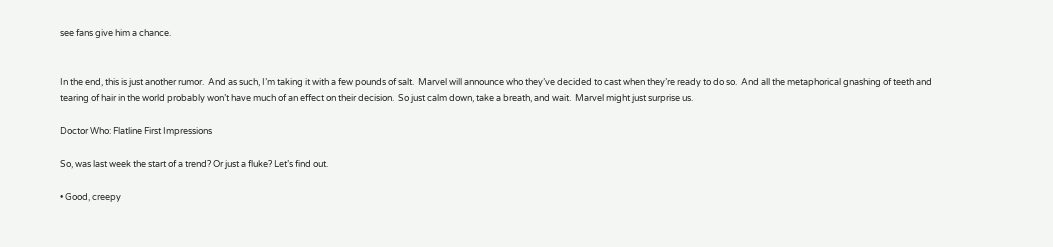see fans give him a chance.


In the end, this is just another rumor.  And as such, I’m taking it with a few pounds of salt.  Marvel will announce who they’ve decided to cast when they’re ready to do so.  And all the metaphorical gnashing of teeth and tearing of hair in the world probably won’t have much of an effect on their decision.  So just calm down, take a breath, and wait.  Marvel might just surprise us.

Doctor Who: Flatline First Impressions

So, was last week the start of a trend? Or just a fluke? Let’s find out.

• Good, creepy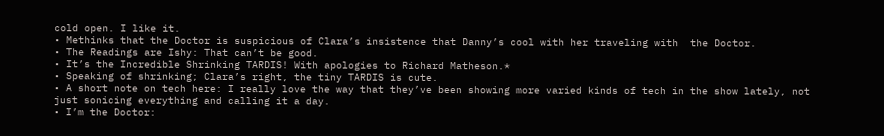cold open. I like it.
• Methinks that the Doctor is suspicious of Clara’s insistence that Danny’s cool with her traveling with  the Doctor.
• The Readings are Ishy: That can’t be good.
• It’s the Incredible Shrinking TARDIS! With apologies to Richard Matheson.*
• Speaking of shrinking; Clara’s right, the tiny TARDIS is cute.
• A short note on tech here: I really love the way that they’ve been showing more varied kinds of tech in the show lately, not just sonicing everything and calling it a day.
• I’m the Doctor: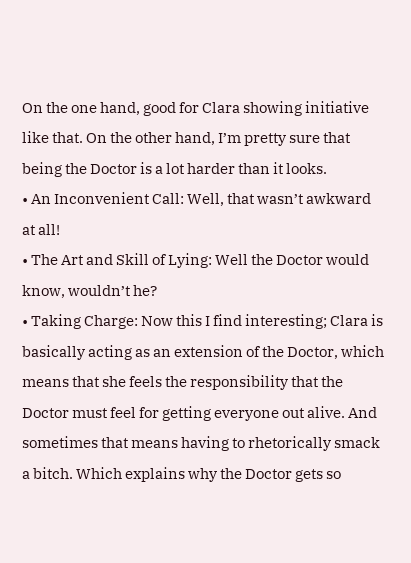On the one hand, good for Clara showing initiative like that. On the other hand, I’m pretty sure that being the Doctor is a lot harder than it looks.
• An Inconvenient Call: Well, that wasn’t awkward at all!
• The Art and Skill of Lying: Well the Doctor would know, wouldn’t he?
• Taking Charge: Now this I find interesting; Clara is basically acting as an extension of the Doctor, which means that she feels the responsibility that the Doctor must feel for getting everyone out alive. And sometimes that means having to rhetorically smack a bitch. Which explains why the Doctor gets so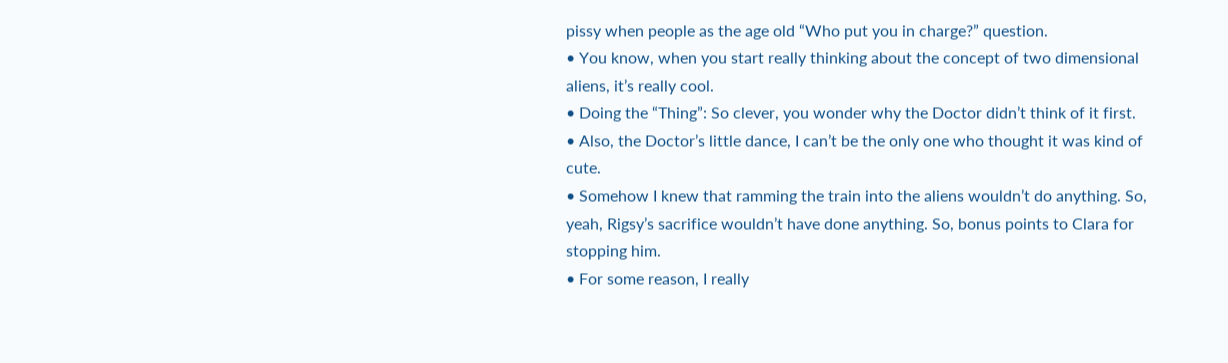pissy when people as the age old “Who put you in charge?” question.
• You know, when you start really thinking about the concept of two dimensional aliens, it’s really cool.
• Doing the “Thing”: So clever, you wonder why the Doctor didn’t think of it first.
• Also, the Doctor’s little dance, I can’t be the only one who thought it was kind of cute.
• Somehow I knew that ramming the train into the aliens wouldn’t do anything. So, yeah, Rigsy’s sacrifice wouldn’t have done anything. So, bonus points to Clara for stopping him.
• For some reason, I really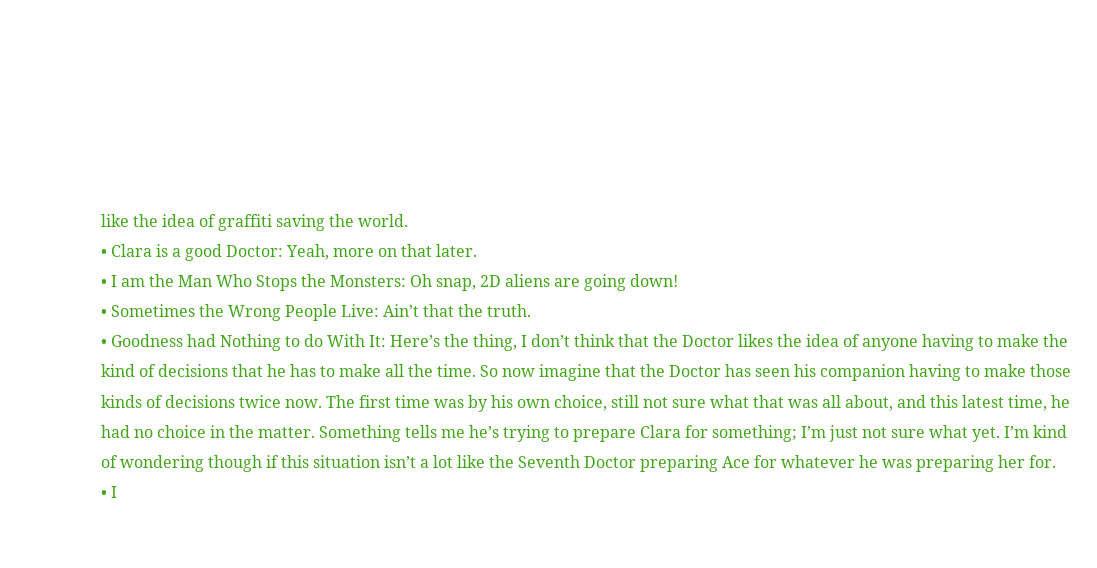like the idea of graffiti saving the world.
• Clara is a good Doctor: Yeah, more on that later.
• I am the Man Who Stops the Monsters: Oh snap, 2D aliens are going down!
• Sometimes the Wrong People Live: Ain’t that the truth.
• Goodness had Nothing to do With It: Here’s the thing, I don’t think that the Doctor likes the idea of anyone having to make the kind of decisions that he has to make all the time. So now imagine that the Doctor has seen his companion having to make those kinds of decisions twice now. The first time was by his own choice, still not sure what that was all about, and this latest time, he had no choice in the matter. Something tells me he’s trying to prepare Clara for something; I’m just not sure what yet. I’m kind of wondering though if this situation isn’t a lot like the Seventh Doctor preparing Ace for whatever he was preparing her for.
• I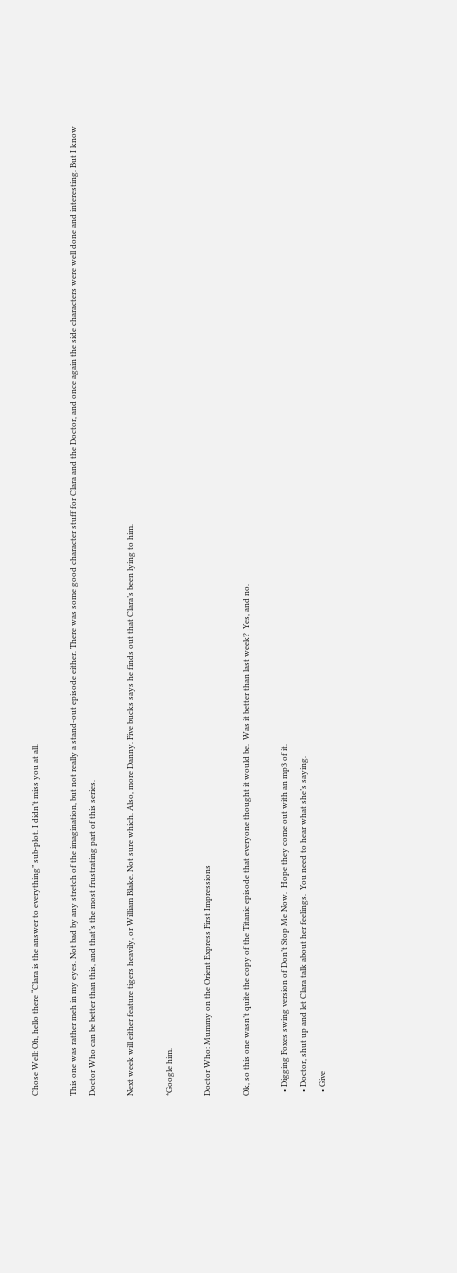Chose Well: Oh, hello there “Clara is the answer to everything” sub-plot. I didn’t miss you at all.

This one was rather meh in my eyes. Not bad by any stretch of the imagination, but not really a stand-out episode either. There was some good character stuff for Clara and the Doctor, and once again the side characters were well done and interesting. But I know Doctor Who can be better than this, and that’s the most frustrating part of this series.

Next week will either feature tigers heavily, or William Blake. Not sure which. Also, more Danny. Five bucks says he finds out that Clara’s been lying to him.

*Google him.

Doctor Who: Mummy on the Orient Express First Impressions

Ok, so this one wasn’t quite the copy of the Titanic episode that everyone thought it would be.  Was it better than last week?  Yes, and no.

  • Digging Foxes swing version of Don’t Stop Me Now.  Hope they come out with an mp3 of it.
  • Doctor, shut up and let Clara talk about her feelings.  You need to hear what she’s saying.
  • Give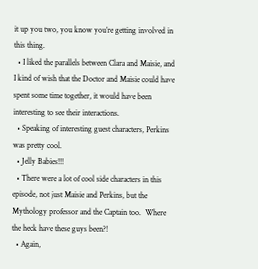it up you two, you know you’re getting involved in this thing.
  • I liked the parallels between Clara and Maisie, and I kind of wish that the Doctor and Maisie could have spent some time together, it would have been interesting to see their interactions.
  • Speaking of interesting guest characters, Perkins was pretty cool.
  • Jelly Babies!!!
  • There were a lot of cool side characters in this episode, not just Maisie and Perkins, but the Mythology professor and the Captain too.  Where the heck have these guys been?!
  • Again,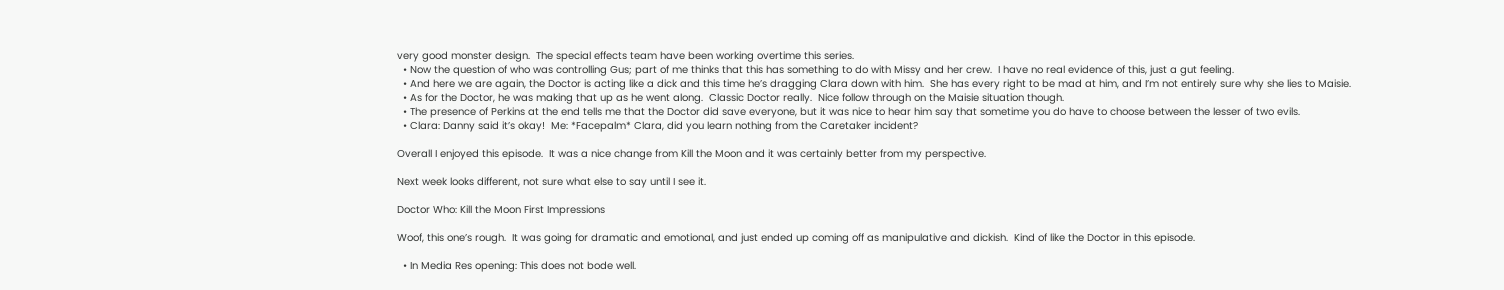very good monster design.  The special effects team have been working overtime this series.
  • Now the question of who was controlling Gus; part of me thinks that this has something to do with Missy and her crew.  I have no real evidence of this, just a gut feeling.
  • And here we are again, the Doctor is acting like a dick and this time he’s dragging Clara down with him.  She has every right to be mad at him, and I’m not entirely sure why she lies to Maisie.
  • As for the Doctor, he was making that up as he went along.  Classic Doctor really.  Nice follow through on the Maisie situation though.
  • The presence of Perkins at the end tells me that the Doctor did save everyone, but it was nice to hear him say that sometime you do have to choose between the lesser of two evils.
  • Clara: Danny said it’s okay!  Me: *Facepalm* Clara, did you learn nothing from the Caretaker incident?

Overall I enjoyed this episode.  It was a nice change from Kill the Moon and it was certainly better from my perspective.

Next week looks different, not sure what else to say until I see it.

Doctor Who: Kill the Moon First Impressions

Woof, this one’s rough.  It was going for dramatic and emotional, and just ended up coming off as manipulative and dickish.  Kind of like the Doctor in this episode.

  • In Media Res opening: This does not bode well.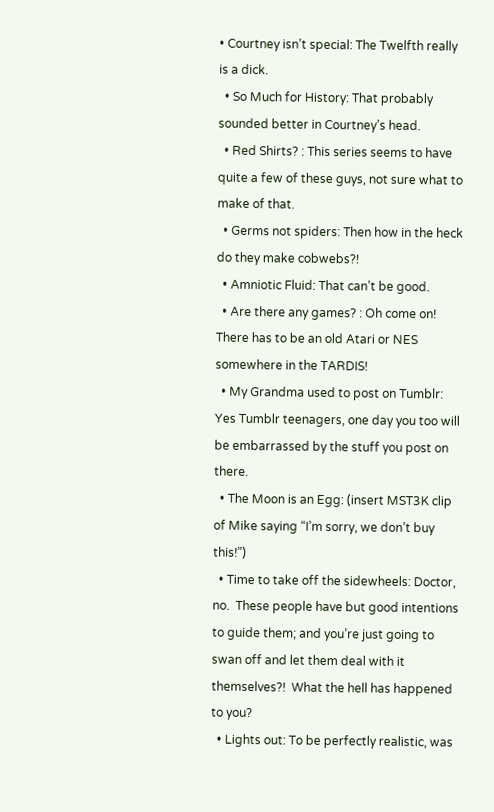• Courtney isn’t special: The Twelfth really is a dick.
  • So Much for History: That probably sounded better in Courtney’s head.
  • Red Shirts? : This series seems to have quite a few of these guys, not sure what to make of that.
  • Germs not spiders: Then how in the heck do they make cobwebs?!
  • Amniotic Fluid: That can’t be good.
  • Are there any games? : Oh come on!  There has to be an old Atari or NES somewhere in the TARDIS!
  • My Grandma used to post on Tumblr: Yes Tumblr teenagers, one day you too will be embarrassed by the stuff you post on there.
  • The Moon is an Egg: (insert MST3K clip of Mike saying “I’m sorry, we don’t buy this!”)
  • Time to take off the sidewheels: Doctor, no.  These people have but good intentions to guide them; and you’re just going to swan off and let them deal with it themselves?!  What the hell has happened to you?
  • Lights out: To be perfectly realistic, was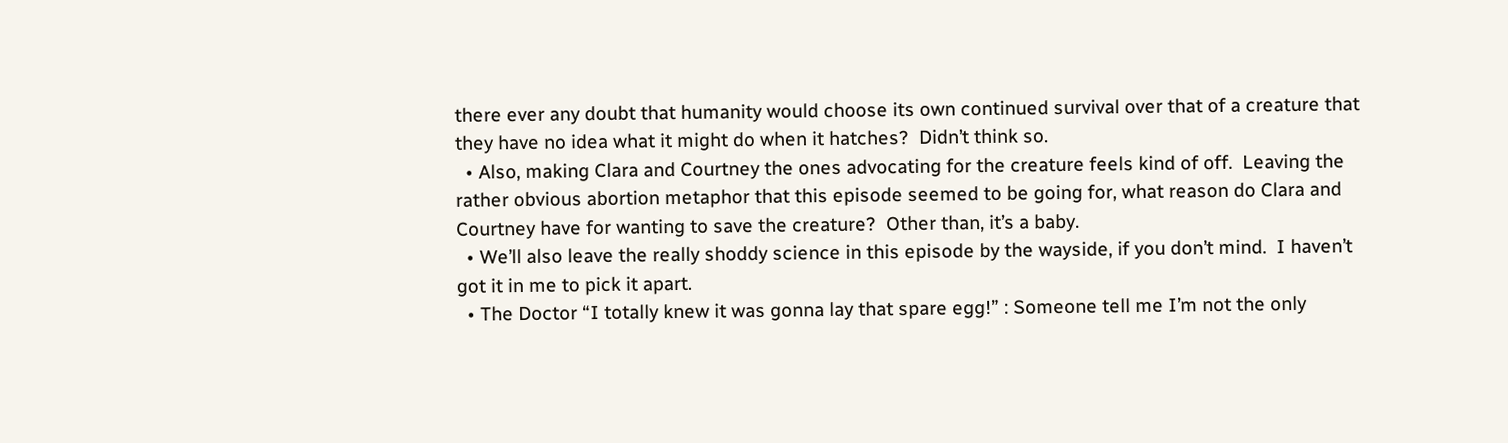there ever any doubt that humanity would choose its own continued survival over that of a creature that they have no idea what it might do when it hatches?  Didn’t think so.
  • Also, making Clara and Courtney the ones advocating for the creature feels kind of off.  Leaving the rather obvious abortion metaphor that this episode seemed to be going for, what reason do Clara and Courtney have for wanting to save the creature?  Other than, it’s a baby.
  • We’ll also leave the really shoddy science in this episode by the wayside, if you don’t mind.  I haven’t got it in me to pick it apart.
  • The Doctor “I totally knew it was gonna lay that spare egg!” : Someone tell me I’m not the only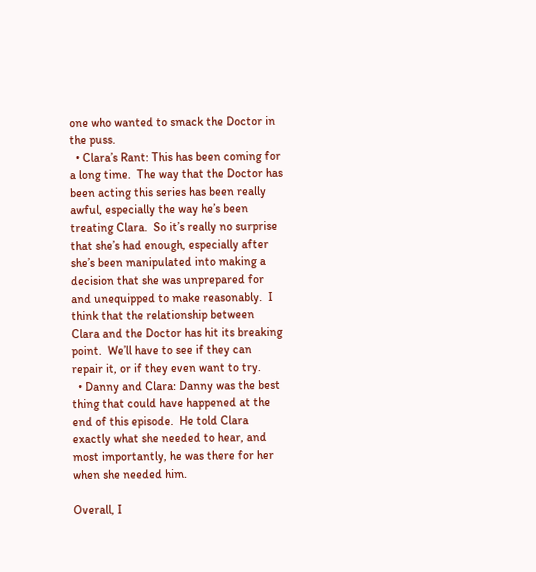one who wanted to smack the Doctor in the puss.
  • Clara’s Rant: This has been coming for a long time.  The way that the Doctor has been acting this series has been really awful, especially the way he’s been treating Clara.  So it’s really no surprise that she’s had enough, especially after she’s been manipulated into making a decision that she was unprepared for and unequipped to make reasonably.  I think that the relationship between Clara and the Doctor has hit its breaking point.  We’ll have to see if they can repair it, or if they even want to try.
  • Danny and Clara: Danny was the best thing that could have happened at the end of this episode.  He told Clara exactly what she needed to hear, and most importantly, he was there for her when she needed him.

Overall, I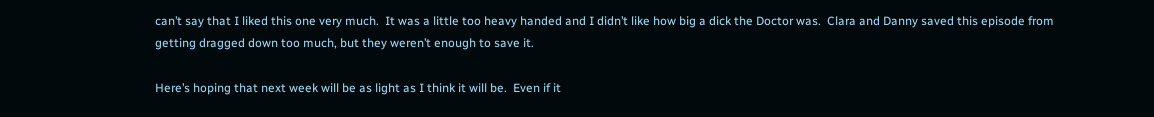can’t say that I liked this one very much.  It was a little too heavy handed and I didn’t like how big a dick the Doctor was.  Clara and Danny saved this episode from getting dragged down too much, but they weren’t enough to save it.

Here’s hoping that next week will be as light as I think it will be.  Even if it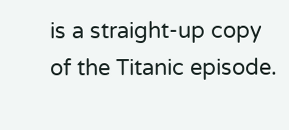is a straight-up copy of the Titanic episode.